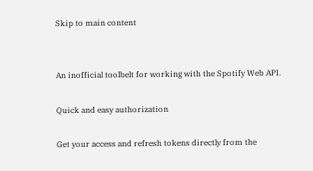Skip to main content


An inofficial toolbelt for working with the Spotify Web API.

Quick and easy authorization

Get your access and refresh tokens directly from the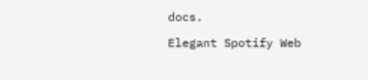docs.

Elegant Spotify Web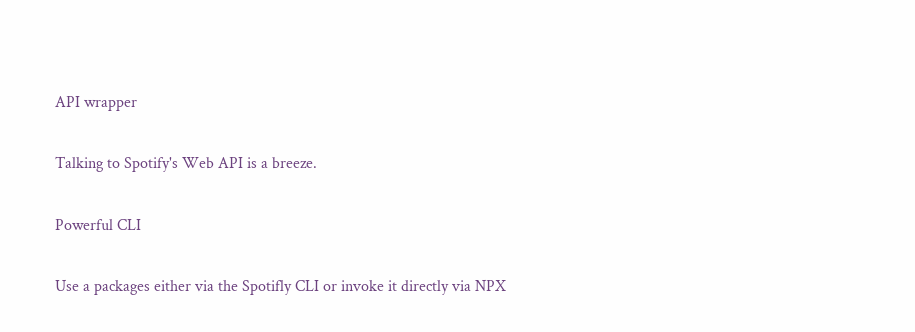API wrapper

Talking to Spotify's Web API is a breeze.

Powerful CLI

Use a packages either via the Spotifly CLI or invoke it directly via NPX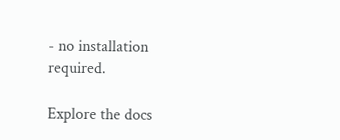- no installation required.

Explore the docs